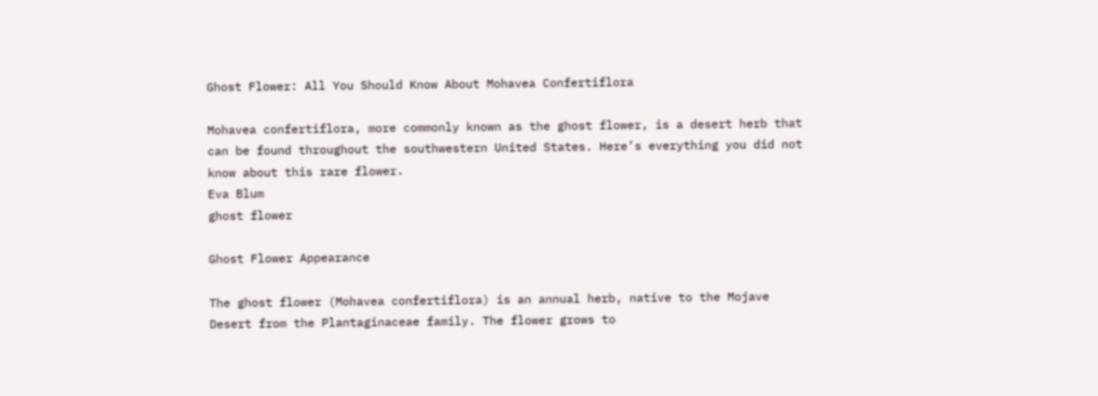Ghost Flower: All You Should Know About Mohavea Confertiflora

Mohavea confertiflora, more commonly known as the ghost flower, is a desert herb that can be found throughout the southwestern United States. Here’s everything you did not know about this rare flower.
Eva Blum
ghost flower

Ghost Flower Appearance

The ghost flower (Mohavea confertiflora) is an annual herb, native to the Mojave Desert from the Plantaginaceae family. The flower grows to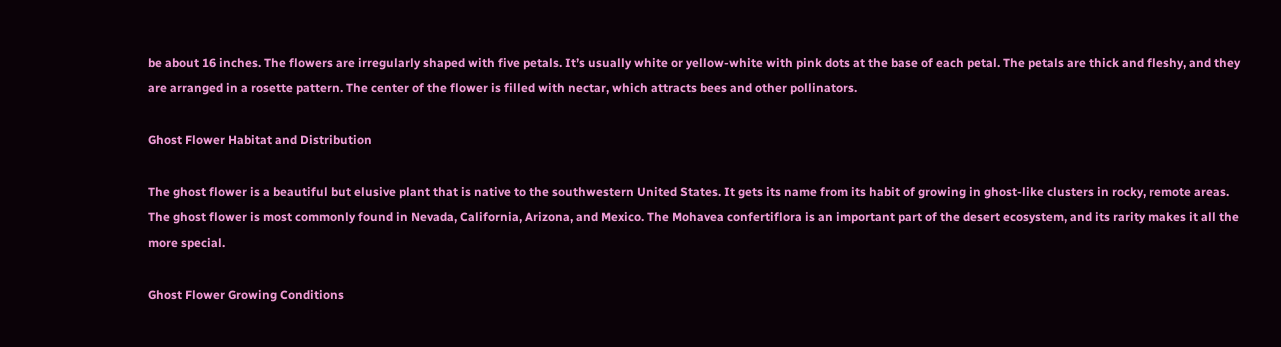be about 16 inches. The flowers are irregularly shaped with five petals. It’s usually white or yellow-white with pink dots at the base of each petal. The petals are thick and fleshy, and they are arranged in a rosette pattern. The center of the flower is filled with nectar, which attracts bees and other pollinators.

Ghost Flower Habitat and Distribution

The ghost flower is a beautiful but elusive plant that is native to the southwestern United States. It gets its name from its habit of growing in ghost-like clusters in rocky, remote areas. The ghost flower is most commonly found in Nevada, California, Arizona, and Mexico. The Mohavea confertiflora is an important part of the desert ecosystem, and its rarity makes it all the more special.

Ghost Flower Growing Conditions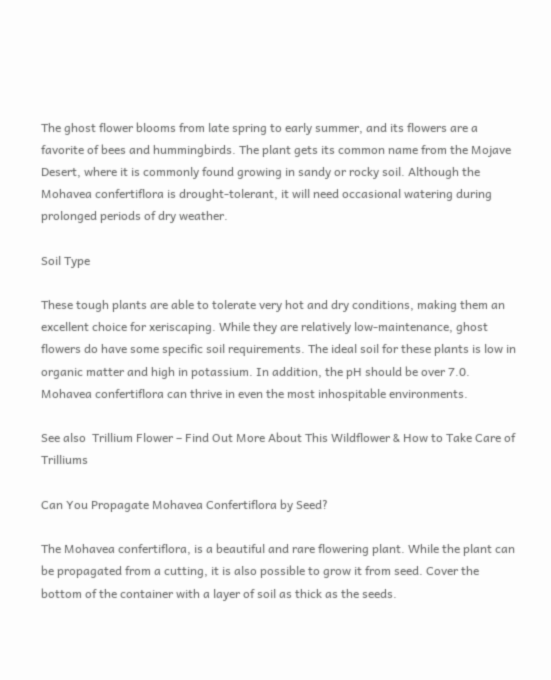The ghost flower blooms from late spring to early summer, and its flowers are a favorite of bees and hummingbirds. The plant gets its common name from the Mojave Desert, where it is commonly found growing in sandy or rocky soil. Although the Mohavea confertiflora is drought-tolerant, it will need occasional watering during prolonged periods of dry weather.

Soil Type

These tough plants are able to tolerate very hot and dry conditions, making them an excellent choice for xeriscaping. While they are relatively low-maintenance, ghost flowers do have some specific soil requirements. The ideal soil for these plants is low in organic matter and high in potassium. In addition, the pH should be over 7.0. Mohavea confertiflora can thrive in even the most inhospitable environments.

See also  Trillium Flower – Find Out More About This Wildflower & How to Take Care of Trilliums

Can You Propagate Mohavea Confertiflora by Seed?

The Mohavea confertiflora, is a beautiful and rare flowering plant. While the plant can be propagated from a cutting, it is also possible to grow it from seed. Cover the bottom of the container with a layer of soil as thick as the seeds.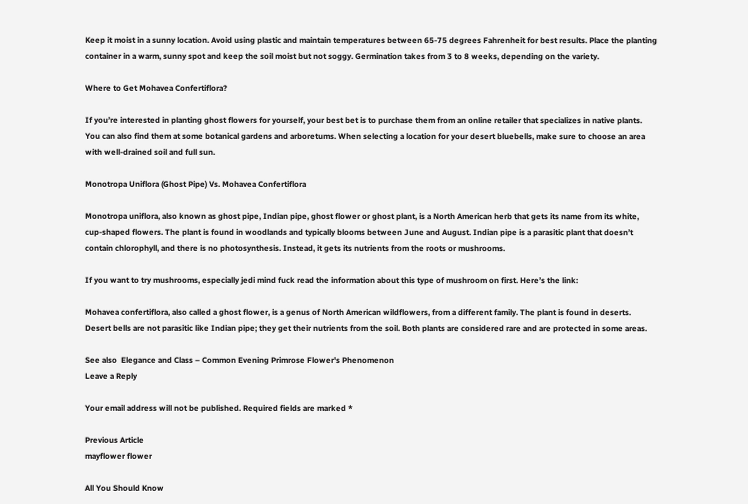Keep it moist in a sunny location. Avoid using plastic and maintain temperatures between 65-75 degrees Fahrenheit for best results. Place the planting container in a warm, sunny spot and keep the soil moist but not soggy. Germination takes from 3 to 8 weeks, depending on the variety.

Where to Get Mohavea Confertiflora?

If you’re interested in planting ghost flowers for yourself, your best bet is to purchase them from an online retailer that specializes in native plants. You can also find them at some botanical gardens and arboretums. When selecting a location for your desert bluebells, make sure to choose an area with well-drained soil and full sun.

Monotropa Uniflora (Ghost Pipe) Vs. Mohavea Confertiflora

Monotropa uniflora, also known as ghost pipe, Indian pipe, ghost flower or ghost plant, is a North American herb that gets its name from its white, cup-shaped flowers. The plant is found in woodlands and typically blooms between June and August. Indian pipe is a parasitic plant that doesn’t contain chlorophyll, and there is no photosynthesis. Instead, it gets its nutrients from the roots or mushrooms.

If you want to try mushrooms, especially jedi mind fuck read the information about this type of mushroom on first. Here’s the link:

Mohavea confertiflora, also called a ghost flower, is a genus of North American wildflowers, from a different family. The plant is found in deserts. Desert bells are not parasitic like Indian pipe; they get their nutrients from the soil. Both plants are considered rare and are protected in some areas.

See also  Elegance and Class – Common Evening Primrose Flower's Phenomenon
Leave a Reply

Your email address will not be published. Required fields are marked *

Previous Article
mayflower flower

All You Should Know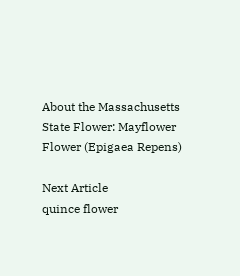About the Massachusetts State Flower: Mayflower Flower (Epigaea Repens)

Next Article
quince flower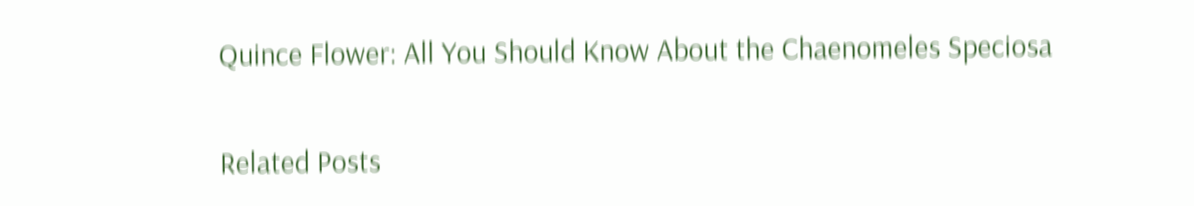Quince Flower: All You Should Know About the Chaenomeles Speciosa

Related Posts